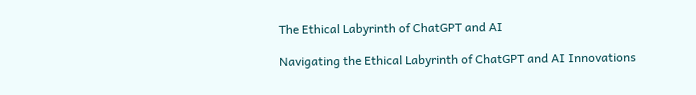The Ethical Labyrinth of ChatGPT and AI

Navigating the Ethical Labyrinth of ChatGPT and AI Innovations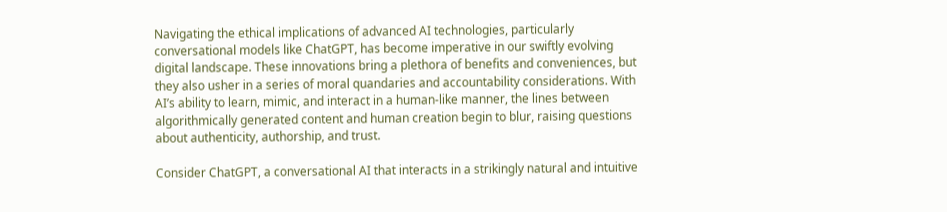Navigating the ethical implications of advanced AI technologies, particularly conversational models like ChatGPT, has become imperative in our swiftly evolving digital landscape. These innovations bring a plethora of benefits and conveniences, but they also usher in a series of moral quandaries and accountability considerations. With AI’s ability to learn, mimic, and interact in a human-like manner, the lines between algorithmically generated content and human creation begin to blur, raising questions about authenticity, authorship, and trust.

Consider ChatGPT, a conversational AI that interacts in a strikingly natural and intuitive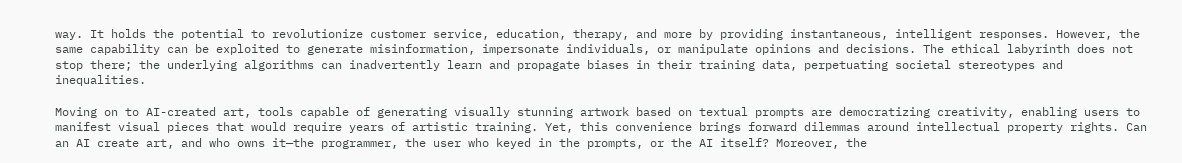way. It holds the potential to revolutionize customer service, education, therapy, and more by providing instantaneous, intelligent responses. However, the same capability can be exploited to generate misinformation, impersonate individuals, or manipulate opinions and decisions. The ethical labyrinth does not stop there; the underlying algorithms can inadvertently learn and propagate biases in their training data, perpetuating societal stereotypes and inequalities.

Moving on to AI-created art, tools capable of generating visually stunning artwork based on textual prompts are democratizing creativity, enabling users to manifest visual pieces that would require years of artistic training. Yet, this convenience brings forward dilemmas around intellectual property rights. Can an AI create art, and who owns it—the programmer, the user who keyed in the prompts, or the AI itself? Moreover, the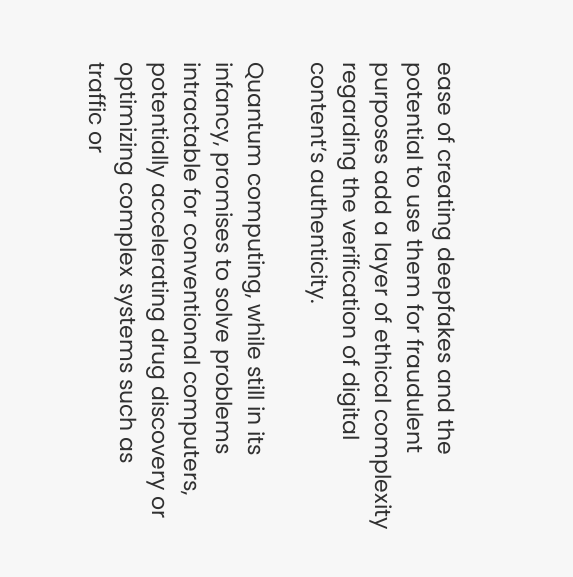ease of creating deepfakes and the potential to use them for fraudulent purposes add a layer of ethical complexity regarding the verification of digital content’s authenticity.

Quantum computing, while still in its infancy, promises to solve problems intractable for conventional computers, potentially accelerating drug discovery or optimizing complex systems such as traffic or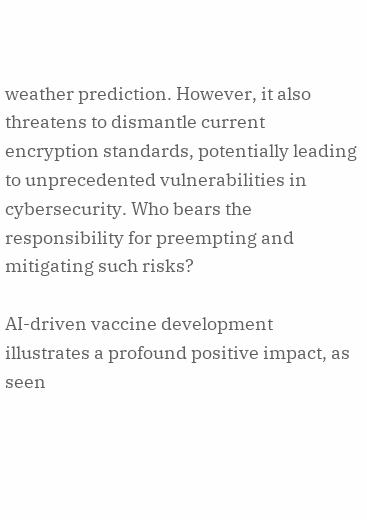weather prediction. However, it also threatens to dismantle current encryption standards, potentially leading to unprecedented vulnerabilities in cybersecurity. Who bears the responsibility for preempting and mitigating such risks?

AI-driven vaccine development illustrates a profound positive impact, as seen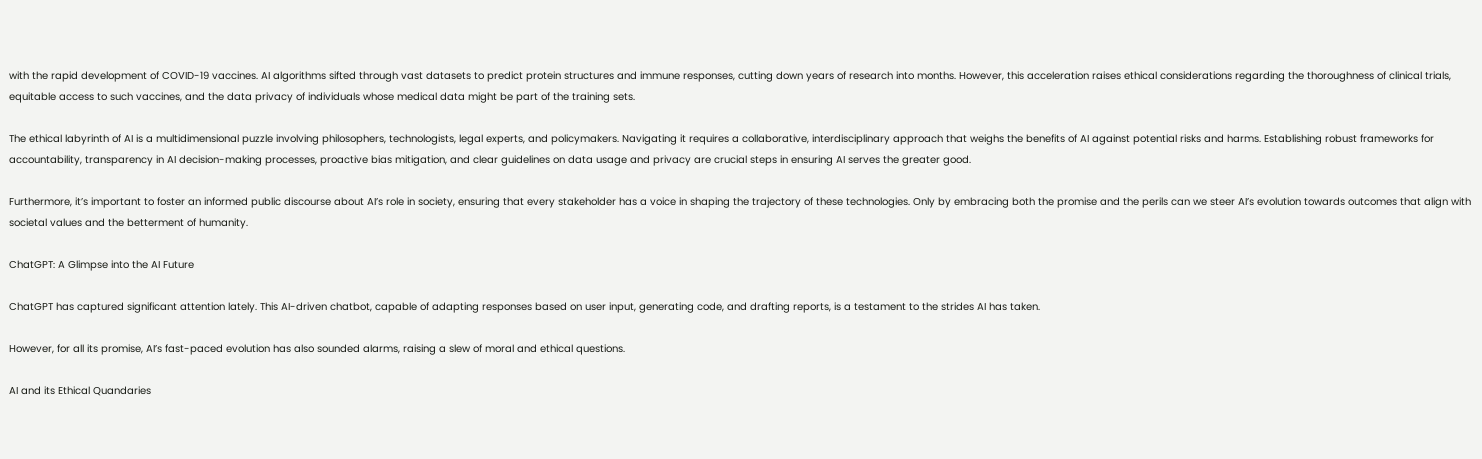with the rapid development of COVID-19 vaccines. AI algorithms sifted through vast datasets to predict protein structures and immune responses, cutting down years of research into months. However, this acceleration raises ethical considerations regarding the thoroughness of clinical trials, equitable access to such vaccines, and the data privacy of individuals whose medical data might be part of the training sets.

The ethical labyrinth of AI is a multidimensional puzzle involving philosophers, technologists, legal experts, and policymakers. Navigating it requires a collaborative, interdisciplinary approach that weighs the benefits of AI against potential risks and harms. Establishing robust frameworks for accountability, transparency in AI decision-making processes, proactive bias mitigation, and clear guidelines on data usage and privacy are crucial steps in ensuring AI serves the greater good.

Furthermore, it’s important to foster an informed public discourse about AI’s role in society, ensuring that every stakeholder has a voice in shaping the trajectory of these technologies. Only by embracing both the promise and the perils can we steer AI’s evolution towards outcomes that align with societal values and the betterment of humanity.

ChatGPT: A Glimpse into the AI Future

ChatGPT has captured significant attention lately. This AI-driven chatbot, capable of adapting responses based on user input, generating code, and drafting reports, is a testament to the strides AI has taken.

However, for all its promise, AI’s fast-paced evolution has also sounded alarms, raising a slew of moral and ethical questions.

AI and its Ethical Quandaries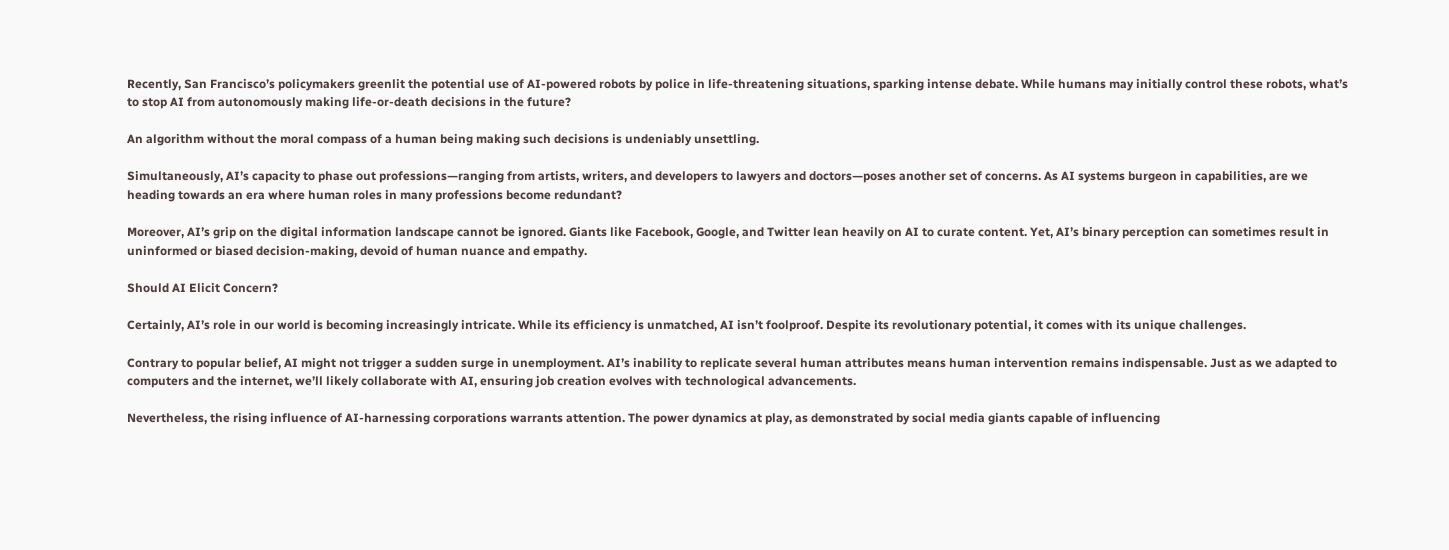Recently, San Francisco’s policymakers greenlit the potential use of AI-powered robots by police in life-threatening situations, sparking intense debate. While humans may initially control these robots, what’s to stop AI from autonomously making life-or-death decisions in the future?

An algorithm without the moral compass of a human being making such decisions is undeniably unsettling.

Simultaneously, AI’s capacity to phase out professions—ranging from artists, writers, and developers to lawyers and doctors—poses another set of concerns. As AI systems burgeon in capabilities, are we heading towards an era where human roles in many professions become redundant?

Moreover, AI’s grip on the digital information landscape cannot be ignored. Giants like Facebook, Google, and Twitter lean heavily on AI to curate content. Yet, AI’s binary perception can sometimes result in uninformed or biased decision-making, devoid of human nuance and empathy.

Should AI Elicit Concern?

Certainly, AI’s role in our world is becoming increasingly intricate. While its efficiency is unmatched, AI isn’t foolproof. Despite its revolutionary potential, it comes with its unique challenges.

Contrary to popular belief, AI might not trigger a sudden surge in unemployment. AI’s inability to replicate several human attributes means human intervention remains indispensable. Just as we adapted to computers and the internet, we’ll likely collaborate with AI, ensuring job creation evolves with technological advancements.

Nevertheless, the rising influence of AI-harnessing corporations warrants attention. The power dynamics at play, as demonstrated by social media giants capable of influencing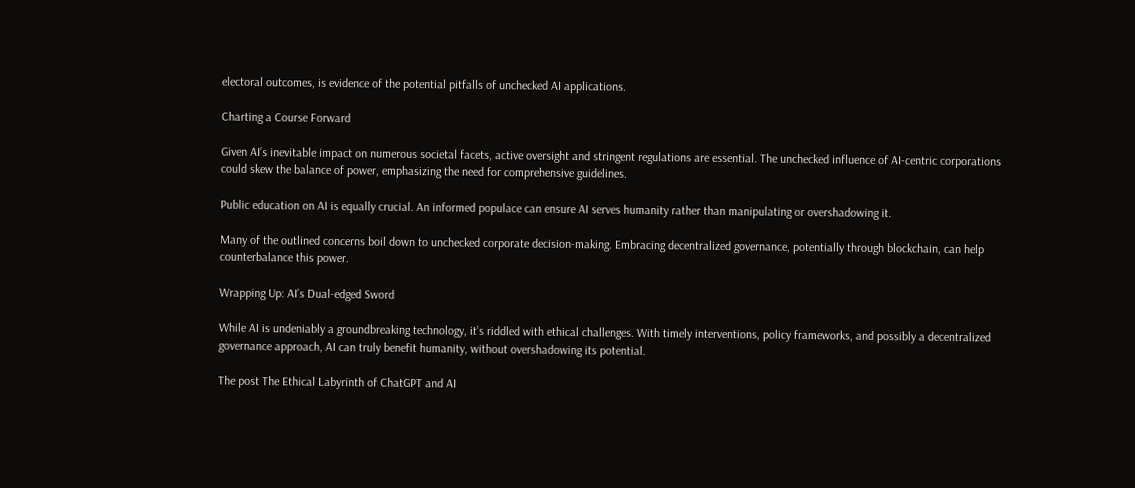electoral outcomes, is evidence of the potential pitfalls of unchecked AI applications.

Charting a Course Forward

Given AI’s inevitable impact on numerous societal facets, active oversight and stringent regulations are essential. The unchecked influence of AI-centric corporations could skew the balance of power, emphasizing the need for comprehensive guidelines.

Public education on AI is equally crucial. An informed populace can ensure AI serves humanity rather than manipulating or overshadowing it.

Many of the outlined concerns boil down to unchecked corporate decision-making. Embracing decentralized governance, potentially through blockchain, can help counterbalance this power.

Wrapping Up: AI’s Dual-edged Sword

While AI is undeniably a groundbreaking technology, it’s riddled with ethical challenges. With timely interventions, policy frameworks, and possibly a decentralized governance approach, AI can truly benefit humanity, without overshadowing its potential.

The post The Ethical Labyrinth of ChatGPT and AI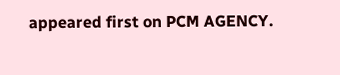appeared first on PCM AGENCY.